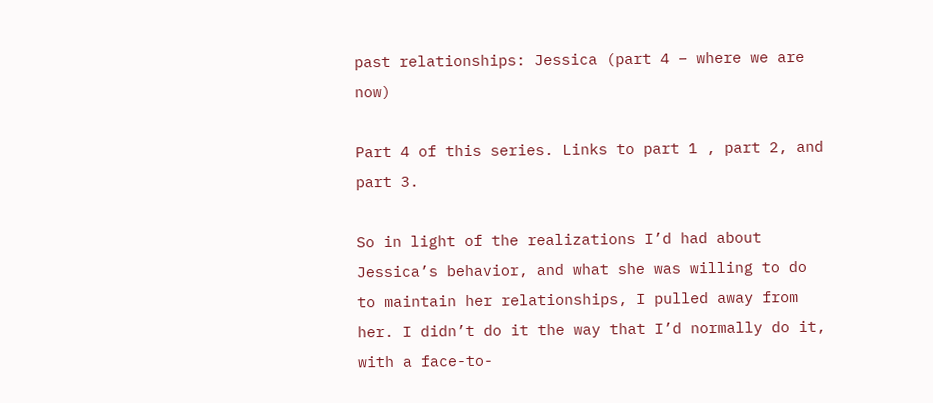past relationships: Jessica (part 4 – where we are now)

Part 4 of this series. Links to part 1 , part 2, and part 3.

So in light of the realizations I’d had about Jessica’s behavior, and what she was willing to do to maintain her relationships, I pulled away from her. I didn’t do it the way that I’d normally do it, with a face-to-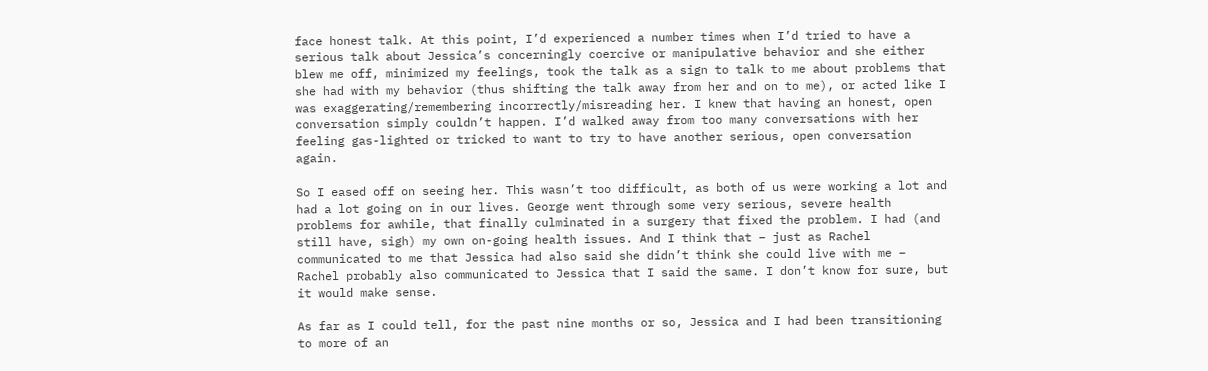face honest talk. At this point, I’d experienced a number times when I’d tried to have a serious talk about Jessica’s concerningly coercive or manipulative behavior and she either blew me off, minimized my feelings, took the talk as a sign to talk to me about problems that she had with my behavior (thus shifting the talk away from her and on to me), or acted like I was exaggerating/remembering incorrectly/misreading her. I knew that having an honest, open conversation simply couldn’t happen. I’d walked away from too many conversations with her feeling gas-lighted or tricked to want to try to have another serious, open conversation again.

So I eased off on seeing her. This wasn’t too difficult, as both of us were working a lot and had a lot going on in our lives. George went through some very serious, severe health problems for awhile, that finally culminated in a surgery that fixed the problem. I had (and still have, sigh) my own on-going health issues. And I think that – just as Rachel communicated to me that Jessica had also said she didn’t think she could live with me – Rachel probably also communicated to Jessica that I said the same. I don’t know for sure, but it would make sense.

As far as I could tell, for the past nine months or so, Jessica and I had been transitioning to more of an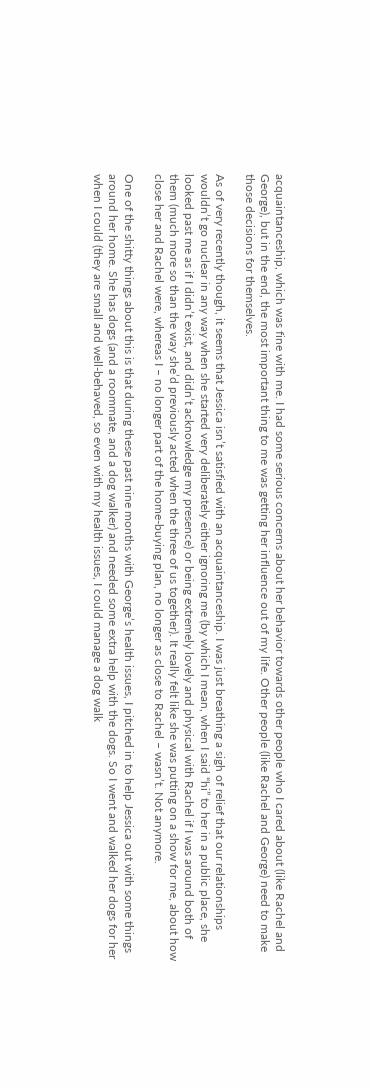acquaintanceship, which was fine with me. I had some serious concerns about her behavior towards other people who I cared about (like Rachel and George), but in the end, the most important thing to me was getting her influence out of my life. Other people (like Rachel and George) need to make those decisions for themselves.

As of very recently though, it seems that Jessica isn’t satisfied with an acquaintanceship. I was just breathing a sigh of relief that our relationships wouldn’t go nuclear in any way when she started very deliberately either ignoring me (by which I mean, when I said “hi” to her in a public place, she looked past me as if I didn’t exist, and didn’t acknowledge my presence) or being extremely lovely and physical with Rachel if I was around both of them (much more so than the way she’d previously acted when the three of us together). It really felt like she was putting on a show for me, about how close her and Rachel were, whereas I – no longer part of the home-buying plan, no longer as close to Rachel – wasn’t. Not anymore.

One of the shitty things about this is that during these past nine months with George’s health issues, I pitched in to help Jessica out with some things around her home. She has dogs (and a roommate, and a dog walker) and needed some extra help with the dogs. So I went and walked her dogs for her when I could (they are small and well-behaved, so even with my health issues, I could manage a dog walk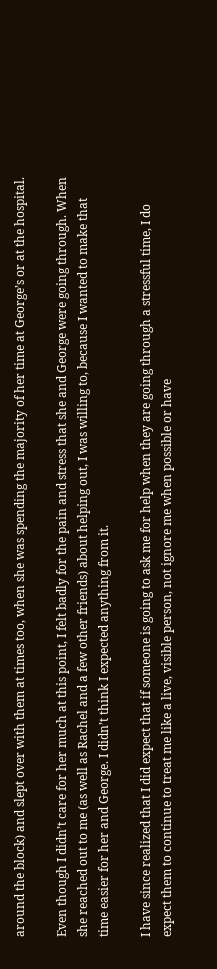around the block) and slept over with them at times too, when she was spending the majority of her time at George’s or at the hospital.

Even though I didn’t care for her much at this point, I felt badly for the pain and stress that she and George were going through. When she reached out to me (as well as Rachel and a few other friends) about helping out, I was willing to, because I wanted to make that time easier for her and George. I didn’t think I expected anything from it.

I have since realized that I did expect that if someone is going to ask me for help when they are going through a stressful time, I do expect them to continue to treat me like a live, visible person, not ignore me when possible or have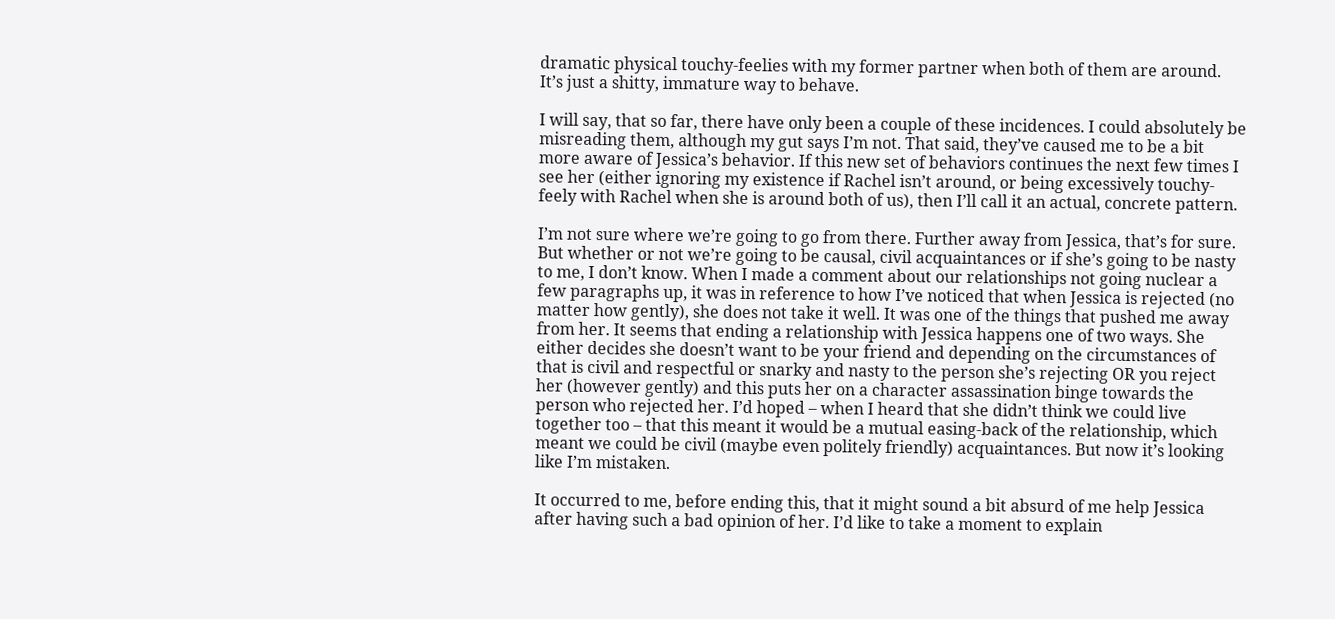dramatic physical touchy-feelies with my former partner when both of them are around. It’s just a shitty, immature way to behave.

I will say, that so far, there have only been a couple of these incidences. I could absolutely be misreading them, although my gut says I’m not. That said, they’ve caused me to be a bit more aware of Jessica’s behavior. If this new set of behaviors continues the next few times I see her (either ignoring my existence if Rachel isn’t around, or being excessively touchy-feely with Rachel when she is around both of us), then I’ll call it an actual, concrete pattern.

I’m not sure where we’re going to go from there. Further away from Jessica, that’s for sure. But whether or not we’re going to be causal, civil acquaintances or if she’s going to be nasty to me, I don’t know. When I made a comment about our relationships not going nuclear a few paragraphs up, it was in reference to how I’ve noticed that when Jessica is rejected (no matter how gently), she does not take it well. It was one of the things that pushed me away from her. It seems that ending a relationship with Jessica happens one of two ways. She either decides she doesn’t want to be your friend and depending on the circumstances of that is civil and respectful or snarky and nasty to the person she’s rejecting OR you reject her (however gently) and this puts her on a character assassination binge towards the person who rejected her. I’d hoped – when I heard that she didn’t think we could live together too – that this meant it would be a mutual easing-back of the relationship, which meant we could be civil (maybe even politely friendly) acquaintances. But now it’s looking like I’m mistaken.

It occurred to me, before ending this, that it might sound a bit absurd of me help Jessica after having such a bad opinion of her. I’d like to take a moment to explain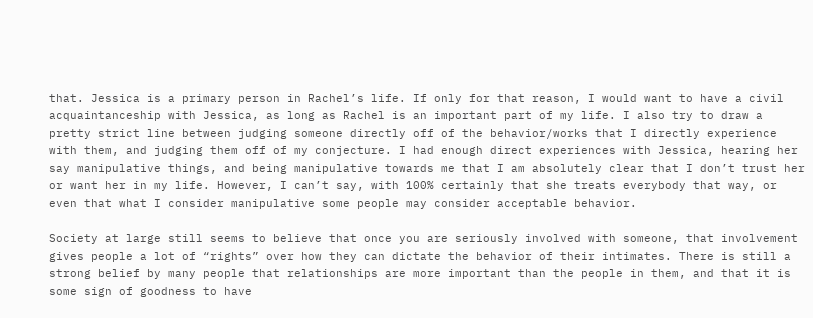that. Jessica is a primary person in Rachel’s life. If only for that reason, I would want to have a civil acquaintanceship with Jessica, as long as Rachel is an important part of my life. I also try to draw a pretty strict line between judging someone directly off of the behavior/works that I directly experience with them, and judging them off of my conjecture. I had enough direct experiences with Jessica, hearing her say manipulative things, and being manipulative towards me that I am absolutely clear that I don’t trust her or want her in my life. However, I can’t say, with 100% certainly that she treats everybody that way, or even that what I consider manipulative some people may consider acceptable behavior.

Society at large still seems to believe that once you are seriously involved with someone, that involvement gives people a lot of “rights” over how they can dictate the behavior of their intimates. There is still a strong belief by many people that relationships are more important than the people in them, and that it is some sign of goodness to have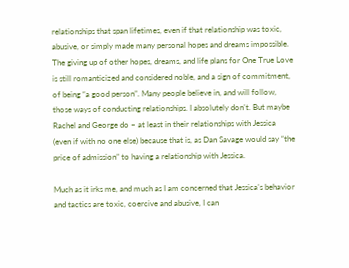relationships that span lifetimes, even if that relationship was toxic, abusive, or simply made many personal hopes and dreams impossible. The giving up of other hopes, dreams, and life plans for One True Love is still romanticized and considered noble, and a sign of commitment, of being “a good person”. Many people believe in, and will follow, those ways of conducting relationships. I absolutely don’t. But maybe Rachel and George do – at least in their relationships with Jessica (even if with no one else) because that is, as Dan Savage would say “the price of admission” to having a relationship with Jessica.

Much as it irks me, and much as I am concerned that Jessica’s behavior and tactics are toxic, coercive and abusive, I can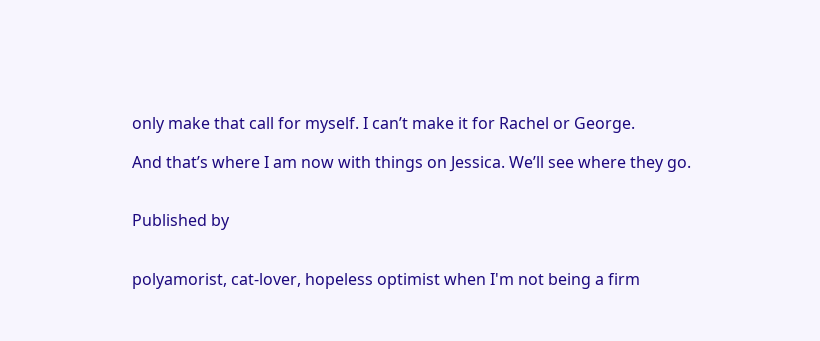only make that call for myself. I can’t make it for Rachel or George.

And that’s where I am now with things on Jessica. We’ll see where they go.


Published by


polyamorist, cat-lover, hopeless optimist when I'm not being a firm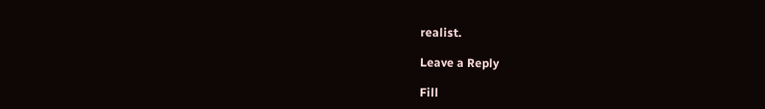realist.

Leave a Reply

Fill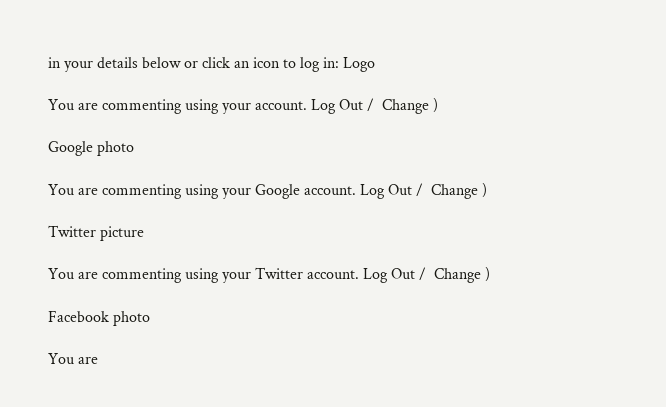in your details below or click an icon to log in: Logo

You are commenting using your account. Log Out /  Change )

Google photo

You are commenting using your Google account. Log Out /  Change )

Twitter picture

You are commenting using your Twitter account. Log Out /  Change )

Facebook photo

You are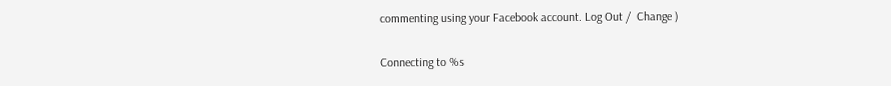commenting using your Facebook account. Log Out /  Change )

Connecting to %s